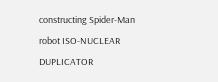constructing Spider-Man robot ISO-NUCLEAR DUPLICATOR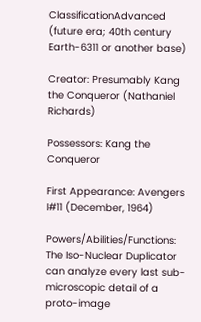ClassificationAdvanced (future era; 40th century Earth-6311 or another base)

Creator: Presumably Kang the Conqueror (Nathaniel Richards)

Possessors: Kang the Conqueror

First Appearance: Avengers I#11 (December, 1964)

Powers/Abilities/Functions: The Iso-Nuclear Duplicator can analyze every last sub-microscopic detail of a proto-image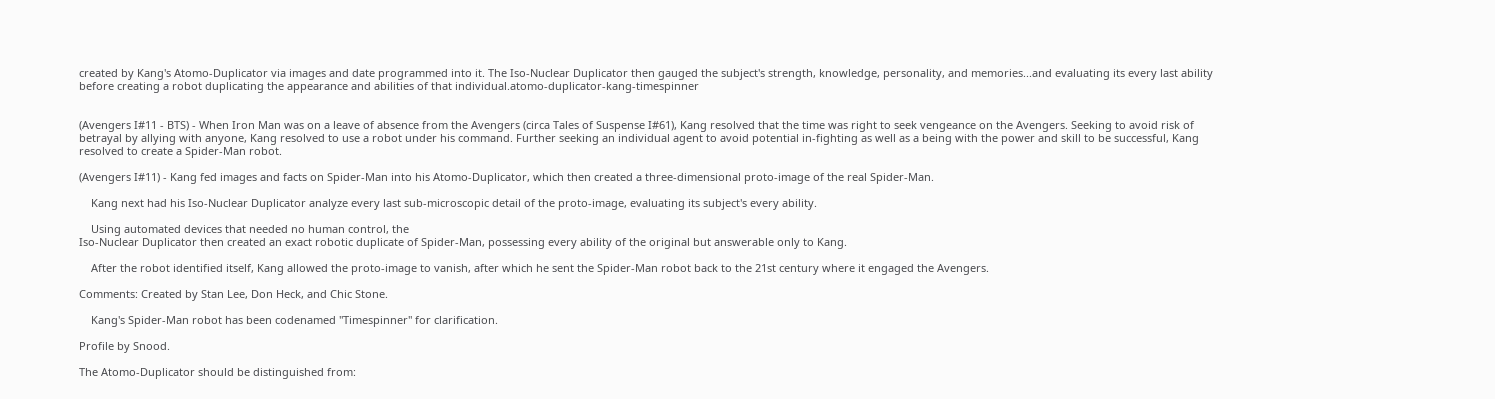created by Kang's Atomo-Duplicator via images and date programmed into it. The Iso-Nuclear Duplicator then gauged the subject's strength, knowledge, personality, and memories...and evaluating its every last ability before creating a robot duplicating the appearance and abilities of that individual.atomo-duplicator-kang-timespinner


(Avengers I#11 - BTS) - When Iron Man was on a leave of absence from the Avengers (circa Tales of Suspense I#61), Kang resolved that the time was right to seek vengeance on the Avengers. Seeking to avoid risk of betrayal by allying with anyone, Kang resolved to use a robot under his command. Further seeking an individual agent to avoid potential in-fighting as well as a being with the power and skill to be successful, Kang resolved to create a Spider-Man robot.

(Avengers I#11) - Kang fed images and facts on Spider-Man into his Atomo-Duplicator, which then created a three-dimensional proto-image of the real Spider-Man.

    Kang next had his Iso-Nuclear Duplicator analyze every last sub-microscopic detail of the proto-image, evaluating its subject's every ability.

    Using automated devices that needed no human control, the
Iso-Nuclear Duplicator then created an exact robotic duplicate of Spider-Man, possessing every ability of the original but answerable only to Kang.

    After the robot identified itself, Kang allowed the proto-image to vanish, after which he sent the Spider-Man robot back to the 21st century where it engaged the Avengers.

Comments: Created by Stan Lee, Don Heck, and Chic Stone.

    Kang's Spider-Man robot has been codenamed "Timespinner" for clarification.

Profile by Snood.

The Atomo-Duplicator should be distinguished from: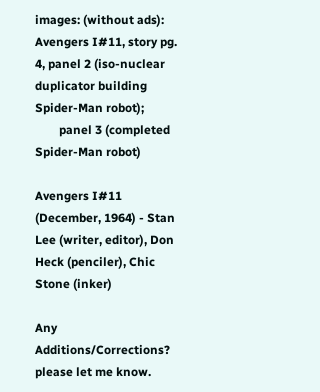images: (without ads):
Avengers I#11, story pg. 4, panel 2 (iso-nuclear duplicator building Spider-Man robot);
        panel 3 (completed Spider-Man robot)

Avengers I#11 (December, 1964) - Stan Lee (writer, editor), Don Heck (penciler), Chic Stone (inker)

Any Additions/Corrections? please let me know.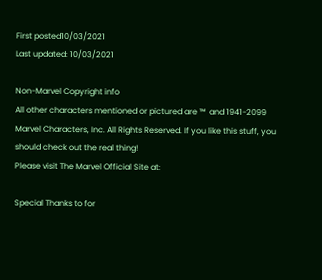First posted10/03/2021
Last updated: 10/03/2021

Non-Marvel Copyright info
All other characters mentioned or pictured are ™  and 1941-2099 Marvel Characters, Inc. All Rights Reserved. If you like this stuff, you should check out the real thing!
Please visit The Marvel Official Site at:

Special Thanks to for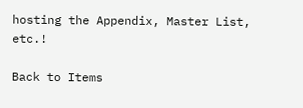hosting the Appendix, Master List, etc.!

Back to Items